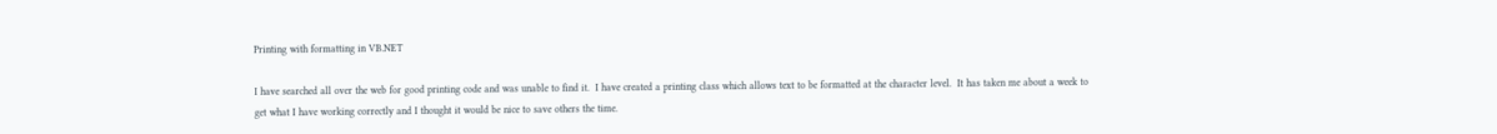Printing with formatting in VB.NET

I have searched all over the web for good printing code and was unable to find it.  I have created a printing class which allows text to be formatted at the character level.  It has taken me about a week to get what I have working correctly and I thought it would be nice to save others the time.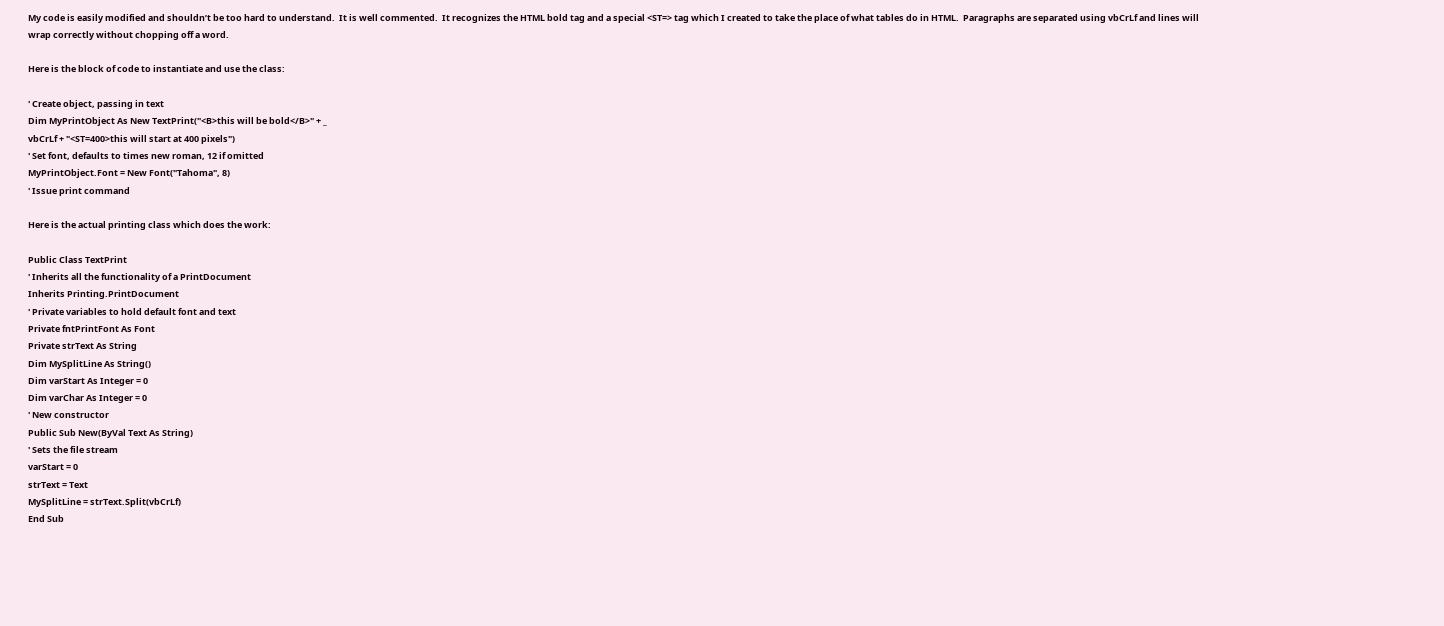My code is easily modified and shouldn’t be too hard to understand.  It is well commented.  It recognizes the HTML bold tag and a special <ST=> tag which I created to take the place of what tables do in HTML.  Paragraphs are separated using vbCrLf and lines will wrap correctly without chopping off a word.

Here is the block of code to instantiate and use the class:

' Create object, passing in text
Dim MyPrintObject As New TextPrint("<B>this will be bold</B>" + _
vbCrLf + "<ST=400>this will start at 400 pixels")
' Set font, defaults to times new roman, 12 if omitted
MyPrintObject.Font = New Font("Tahoma", 8)
' Issue print command

Here is the actual printing class which does the work:

Public Class TextPrint
' Inherits all the functionality of a PrintDocument
Inherits Printing.PrintDocument
' Private variables to hold default font and text
Private fntPrintFont As Font
Private strText As String
Dim MySplitLine As String()
Dim varStart As Integer = 0
Dim varChar As Integer = 0
' New constructor
Public Sub New(ByVal Text As String)
' Sets the file stream
varStart = 0
strText = Text
MySplitLine = strText.Split(vbCrLf)
End Sub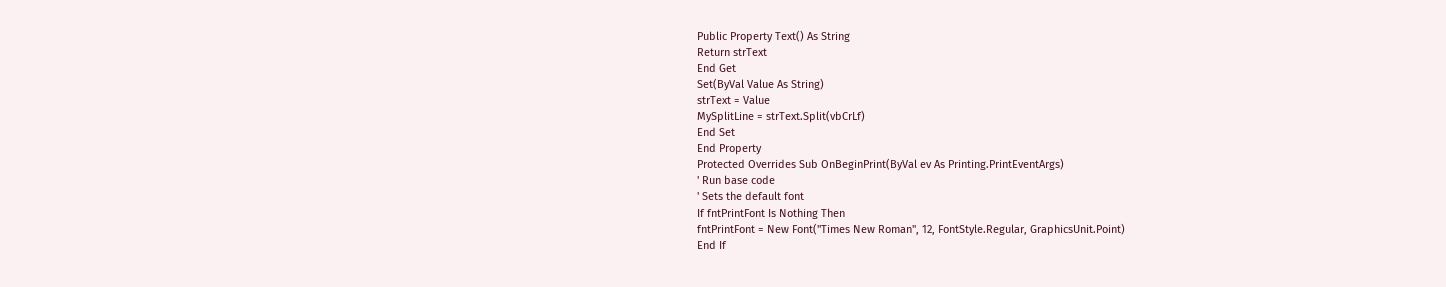Public Property Text() As String
Return strText
End Get
Set(ByVal Value As String)
strText = Value
MySplitLine = strText.Split(vbCrLf)
End Set
End Property
Protected Overrides Sub OnBeginPrint(ByVal ev As Printing.PrintEventArgs)
' Run base code
' Sets the default font
If fntPrintFont Is Nothing Then
fntPrintFont = New Font("Times New Roman", 12, FontStyle.Regular, GraphicsUnit.Point)
End If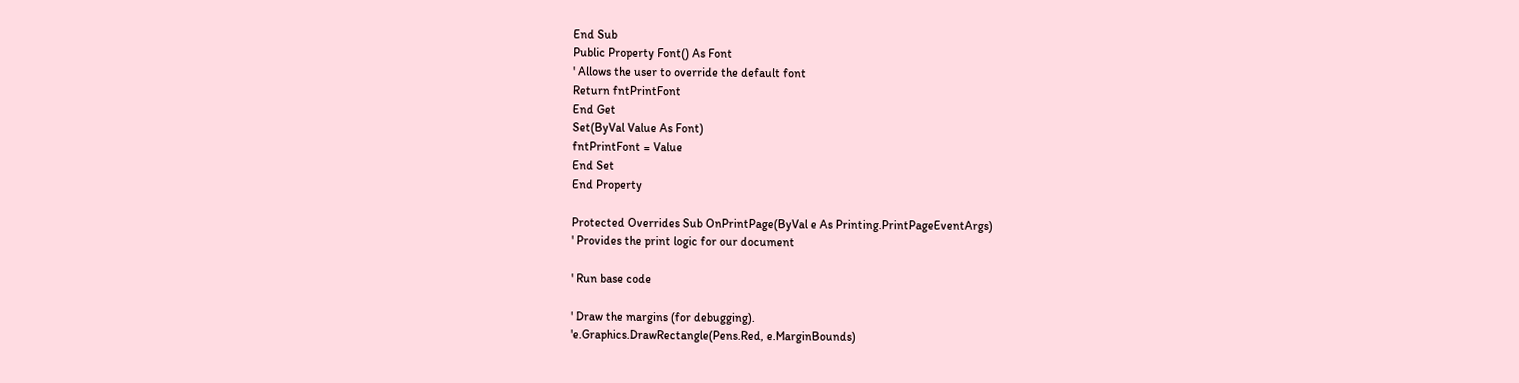End Sub
Public Property Font() As Font
' Allows the user to override the default font
Return fntPrintFont
End Get
Set(ByVal Value As Font)
fntPrintFont = Value
End Set
End Property

Protected Overrides Sub OnPrintPage(ByVal e As Printing.PrintPageEventArgs)
' Provides the print logic for our document

' Run base code

' Draw the margins (for debugging).
'e.Graphics.DrawRectangle(Pens.Red, e.MarginBounds)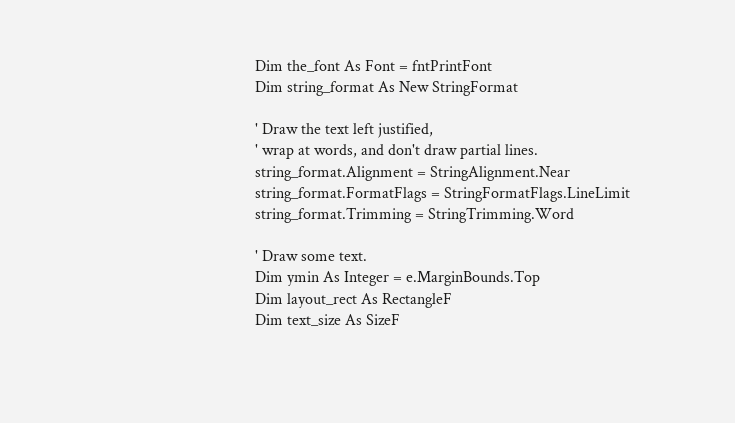Dim the_font As Font = fntPrintFont
Dim string_format As New StringFormat

' Draw the text left justified,
' wrap at words, and don't draw partial lines.
string_format.Alignment = StringAlignment.Near
string_format.FormatFlags = StringFormatFlags.LineLimit
string_format.Trimming = StringTrimming.Word

' Draw some text.
Dim ymin As Integer = e.MarginBounds.Top
Dim layout_rect As RectangleF
Dim text_size As SizeF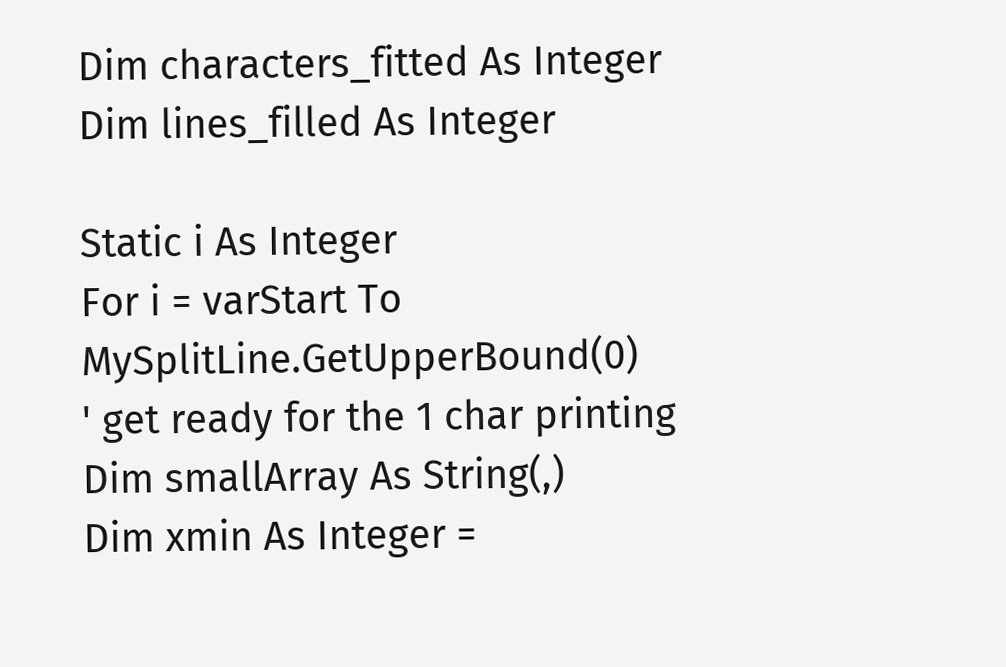Dim characters_fitted As Integer
Dim lines_filled As Integer

Static i As Integer
For i = varStart To MySplitLine.GetUpperBound(0)
' get ready for the 1 char printing
Dim smallArray As String(,)
Dim xmin As Integer =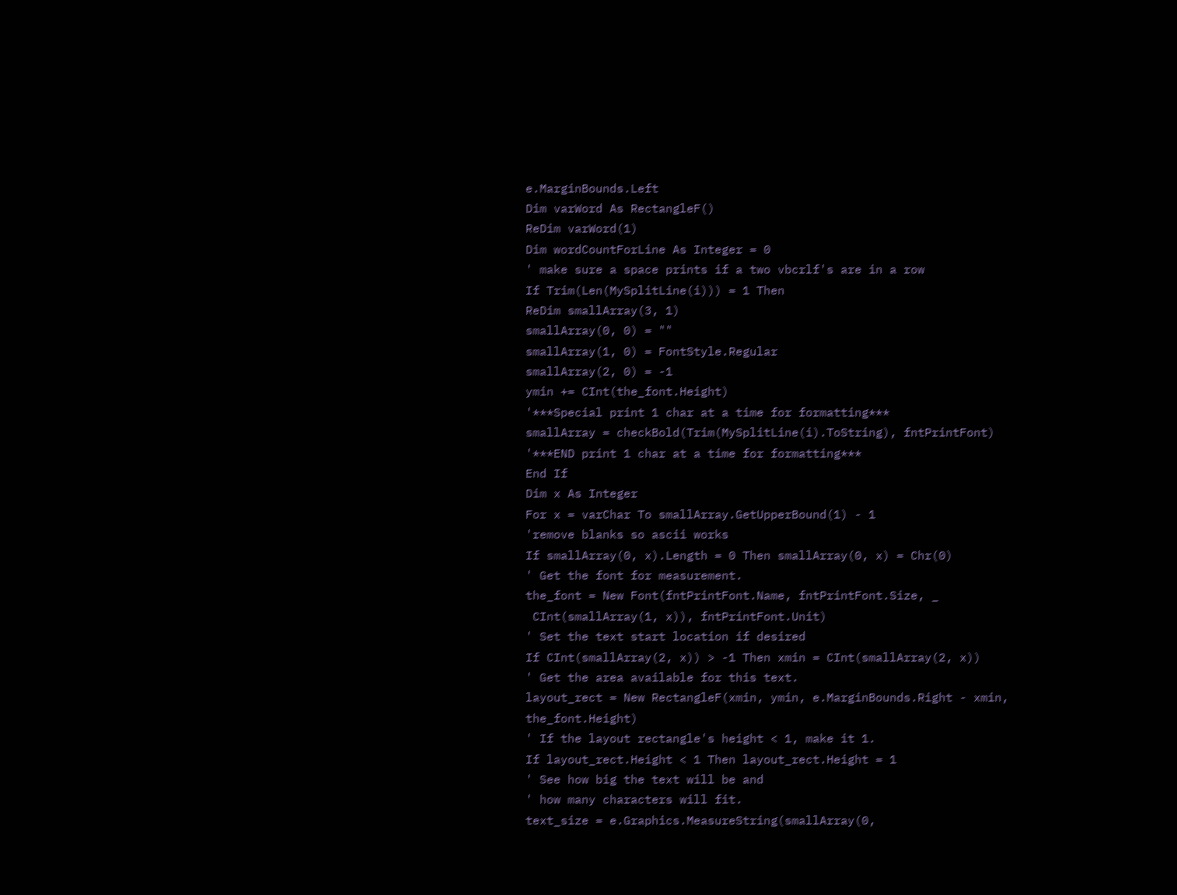e.MarginBounds.Left
Dim varWord As RectangleF()
ReDim varWord(1)
Dim wordCountForLine As Integer = 0
' make sure a space prints if a two vbcrlf's are in a row
If Trim(Len(MySplitLine(i))) = 1 Then
ReDim smallArray(3, 1)
smallArray(0, 0) = ""
smallArray(1, 0) = FontStyle.Regular
smallArray(2, 0) = -1
ymin += CInt(the_font.Height)
'***Special print 1 char at a time for formatting***
smallArray = checkBold(Trim(MySplitLine(i).ToString), fntPrintFont)
'***END print 1 char at a time for formatting***
End If
Dim x As Integer
For x = varChar To smallArray.GetUpperBound(1) - 1
'remove blanks so ascii works
If smallArray(0, x).Length = 0 Then smallArray(0, x) = Chr(0)
' Get the font for measurement.
the_font = New Font(fntPrintFont.Name, fntPrintFont.Size, _
 CInt(smallArray(1, x)), fntPrintFont.Unit)
' Set the text start location if desired
If CInt(smallArray(2, x)) > -1 Then xmin = CInt(smallArray(2, x))
' Get the area available for this text.
layout_rect = New RectangleF(xmin, ymin, e.MarginBounds.Right - xmin, the_font.Height)
' If the layout rectangle's height < 1, make it 1.
If layout_rect.Height < 1 Then layout_rect.Height = 1
' See how big the text will be and
' how many characters will fit.
text_size = e.Graphics.MeasureString(smallArray(0,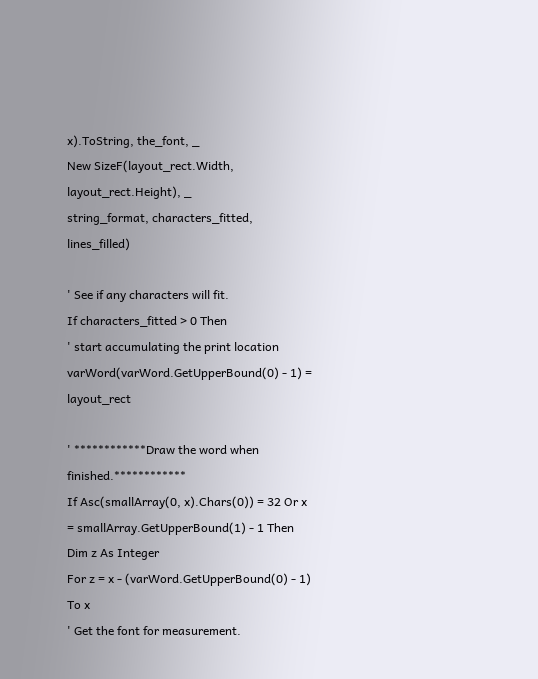x).ToString, the_font, _
New SizeF(layout_rect.Width, layout_rect.Height), _
string_format, characters_fitted, lines_filled)

' See if any characters will fit.
If characters_fitted > 0 Then
' start accumulating the print location
varWord(varWord.GetUpperBound(0) - 1) = layout_rect

' ************Draw the word when finished.************
If Asc(smallArray(0, x).Chars(0)) = 32 Or x = smallArray.GetUpperBound(1) - 1 Then
Dim z As Integer
For z = x - (varWord.GetUpperBound(0) - 1) To x
' Get the font for measurement.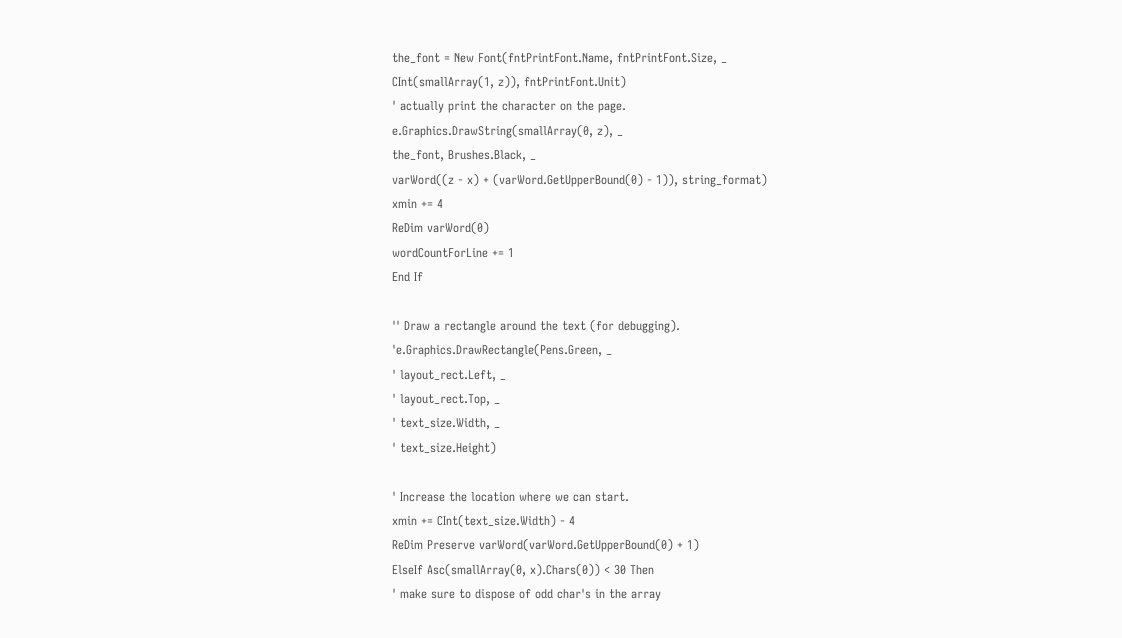the_font = New Font(fntPrintFont.Name, fntPrintFont.Size, _
CInt(smallArray(1, z)), fntPrintFont.Unit)
' actually print the character on the page.
e.Graphics.DrawString(smallArray(0, z), _
the_font, Brushes.Black, _
varWord((z - x) + (varWord.GetUpperBound(0) - 1)), string_format)
xmin += 4
ReDim varWord(0)
wordCountForLine += 1
End If

'' Draw a rectangle around the text (for debugging).
'e.Graphics.DrawRectangle(Pens.Green, _
' layout_rect.Left, _
' layout_rect.Top, _
' text_size.Width, _
' text_size.Height)

' Increase the location where we can start.
xmin += CInt(text_size.Width) - 4
ReDim Preserve varWord(varWord.GetUpperBound(0) + 1)
ElseIf Asc(smallArray(0, x).Chars(0)) < 30 Then
' make sure to dispose of odd char's in the array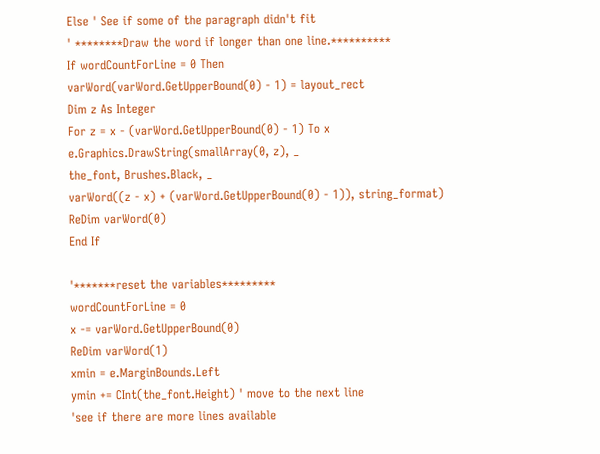Else ' See if some of the paragraph didn't fit
' ********Draw the word if longer than one line.**********
If wordCountForLine = 0 Then
varWord(varWord.GetUpperBound(0) - 1) = layout_rect
Dim z As Integer
For z = x - (varWord.GetUpperBound(0) - 1) To x
e.Graphics.DrawString(smallArray(0, z), _
the_font, Brushes.Black, _
varWord((z - x) + (varWord.GetUpperBound(0) - 1)), string_format)
ReDim varWord(0)
End If

'*******reset the variables*********
wordCountForLine = 0
x -= varWord.GetUpperBound(0)
ReDim varWord(1)
xmin = e.MarginBounds.Left
ymin += CInt(the_font.Height) ' move to the next line
'see if there are more lines available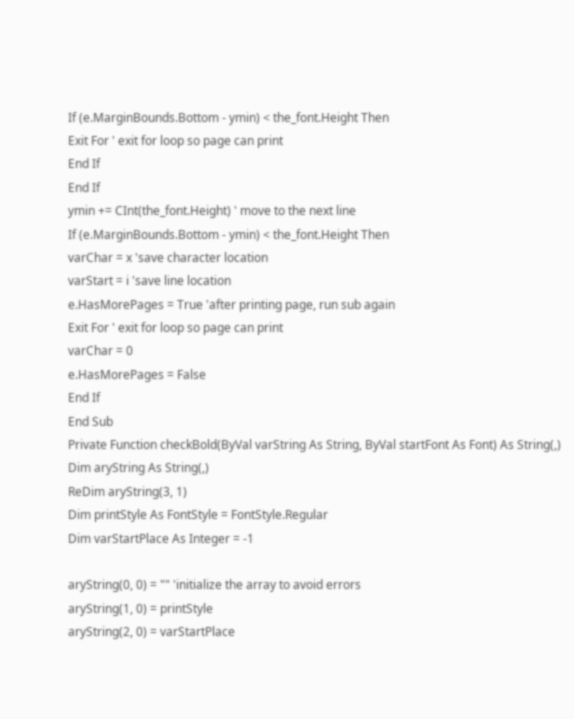If (e.MarginBounds.Bottom - ymin) < the_font.Height Then
Exit For ' exit for loop so page can print
End If
End If
ymin += CInt(the_font.Height) ' move to the next line
If (e.MarginBounds.Bottom - ymin) < the_font.Height Then
varChar = x 'save character location
varStart = i 'save line location
e.HasMorePages = True 'after printing page, run sub again
Exit For ' exit for loop so page can print
varChar = 0
e.HasMorePages = False
End If
End Sub
Private Function checkBold(ByVal varString As String, ByVal startFont As Font) As String(,)
Dim aryString As String(,)
ReDim aryString(3, 1)
Dim printStyle As FontStyle = FontStyle.Regular
Dim varStartPlace As Integer = -1

aryString(0, 0) = "" 'initialize the array to avoid errors
aryString(1, 0) = printStyle
aryString(2, 0) = varStartPlace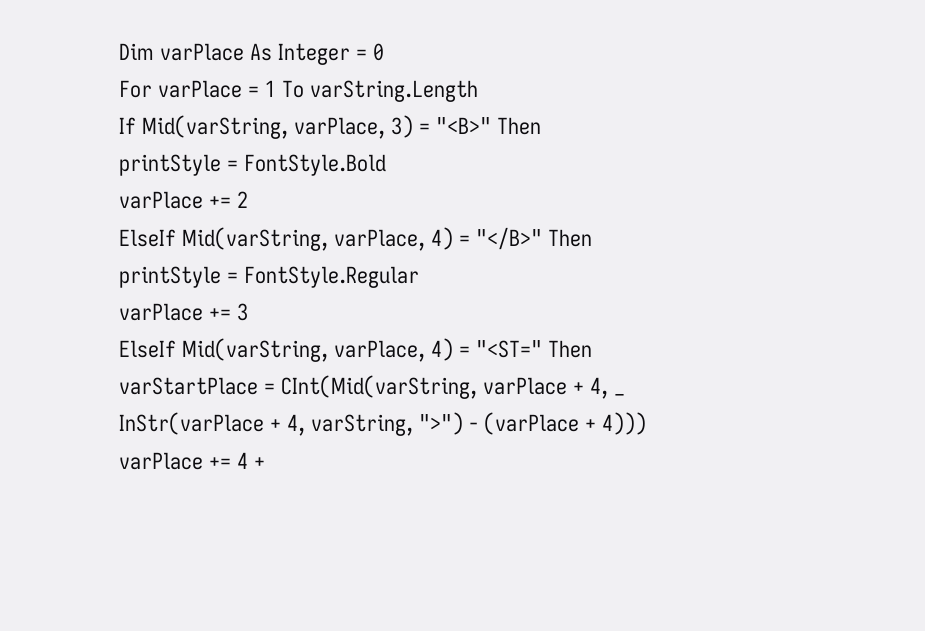Dim varPlace As Integer = 0
For varPlace = 1 To varString.Length
If Mid(varString, varPlace, 3) = "<B>" Then
printStyle = FontStyle.Bold
varPlace += 2
ElseIf Mid(varString, varPlace, 4) = "</B>" Then
printStyle = FontStyle.Regular
varPlace += 3
ElseIf Mid(varString, varPlace, 4) = "<ST=" Then
varStartPlace = CInt(Mid(varString, varPlace + 4, _
InStr(varPlace + 4, varString, ">") - (varPlace + 4)))
varPlace += 4 +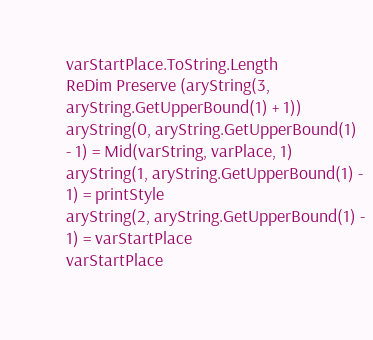varStartPlace.ToString.Length
ReDim Preserve (aryString(3, aryString.GetUpperBound(1) + 1))
aryString(0, aryString.GetUpperBound(1) - 1) = Mid(varString, varPlace, 1)
aryString(1, aryString.GetUpperBound(1) - 1) = printStyle
aryString(2, aryString.GetUpperBound(1) - 1) = varStartPlace
varStartPlace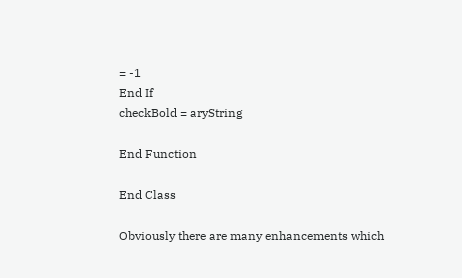= -1
End If
checkBold = aryString

End Function

End Class

Obviously there are many enhancements which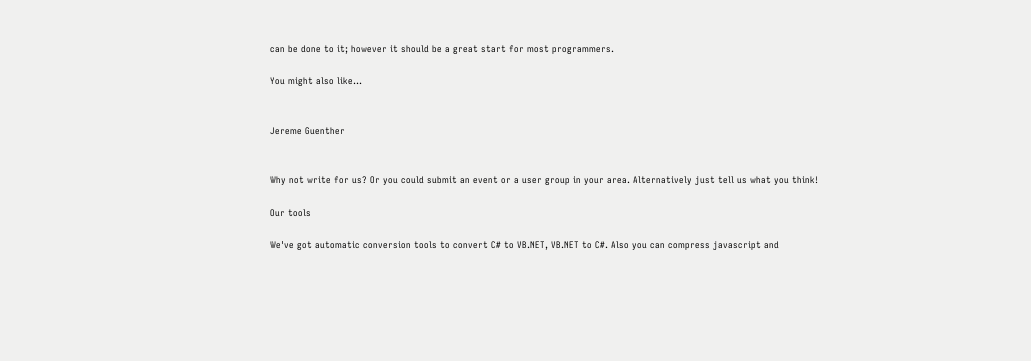can be done to it; however it should be a great start for most programmers.

You might also like...


Jereme Guenther


Why not write for us? Or you could submit an event or a user group in your area. Alternatively just tell us what you think!

Our tools

We've got automatic conversion tools to convert C# to VB.NET, VB.NET to C#. Also you can compress javascript and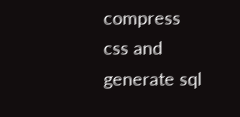compress css and generate sql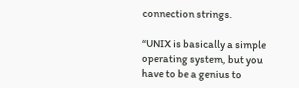connection strings.

“UNIX is basically a simple operating system, but you have to be a genius to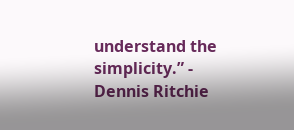understand the simplicity.” - Dennis Ritchie